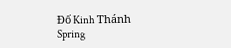Đố Kinh Thánh
Spring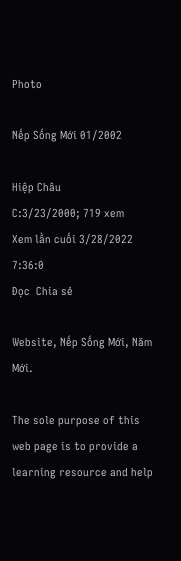Photo

Nếp Sống Mới 01/2002

Hiệp Châu
C:3/23/2000; 719 xem
Xem lần cuối 3/28/2022 7:36:0
Đọc  Chia sẻ

Website, Nếp Sống Mới, Năm Mới.

The sole purpose of this web page is to provide a learning resource and help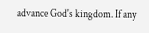advance God's kingdom. If any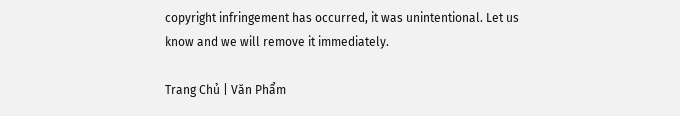copyright infringement has occurred, it was unintentional. Let us know and we will remove it immediately.

Trang Chủ | Văn Phẩm